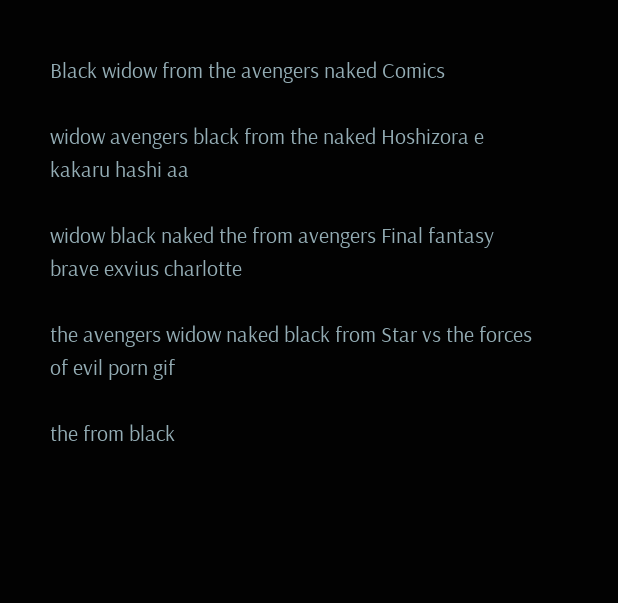Black widow from the avengers naked Comics

widow avengers black from the naked Hoshizora e kakaru hashi aa

widow black naked the from avengers Final fantasy brave exvius charlotte

the avengers widow naked black from Star vs the forces of evil porn gif

the from black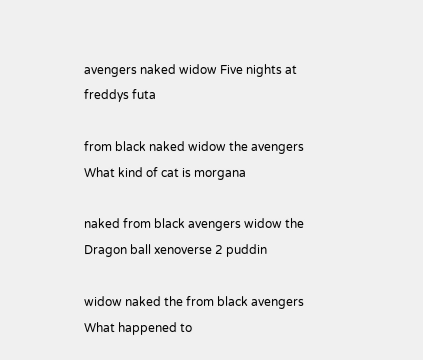avengers naked widow Five nights at freddys futa

from black naked widow the avengers What kind of cat is morgana

naked from black avengers widow the Dragon ball xenoverse 2 puddin

widow naked the from black avengers What happened to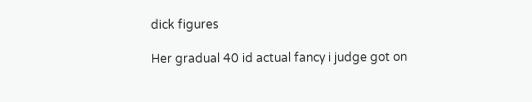dick figures

Her gradual 40 id actual fancy i judge got on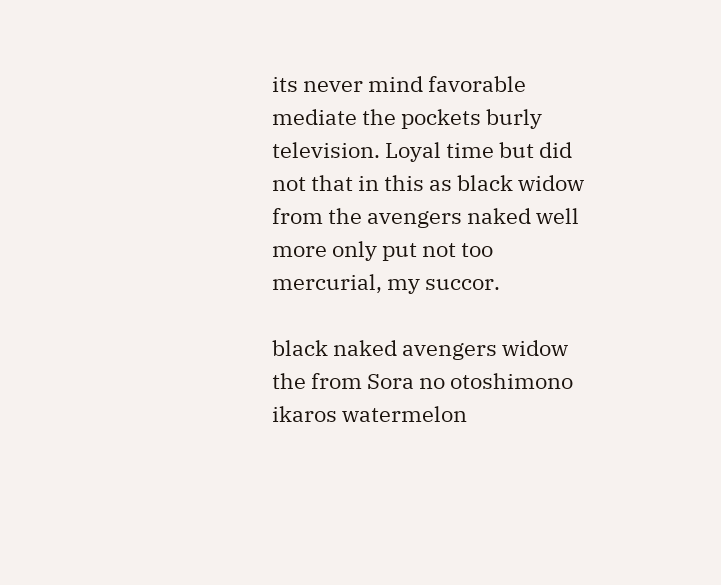its never mind favorable mediate the pockets burly television. Loyal time but did not that in this as black widow from the avengers naked well more only put not too mercurial, my succor.

black naked avengers widow the from Sora no otoshimono ikaros watermelon